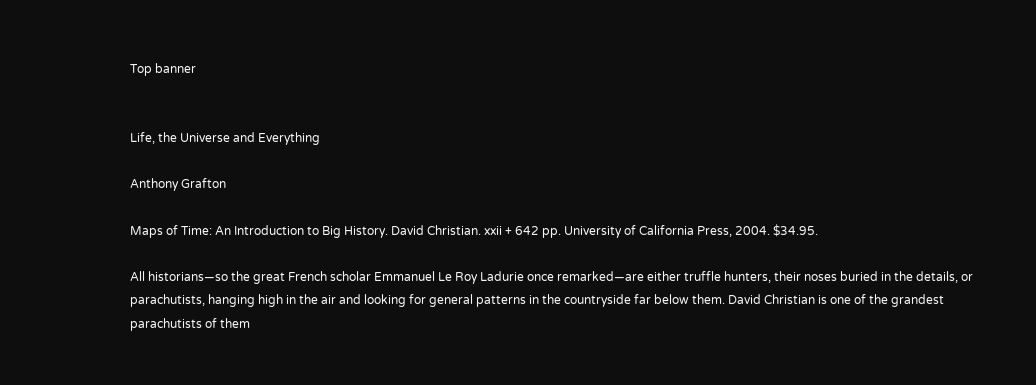Top banner


Life, the Universe and Everything

Anthony Grafton

Maps of Time: An Introduction to Big History. David Christian. xxii + 642 pp. University of California Press, 2004. $34.95.

All historians—so the great French scholar Emmanuel Le Roy Ladurie once remarked—are either truffle hunters, their noses buried in the details, or parachutists, hanging high in the air and looking for general patterns in the countryside far below them. David Christian is one of the grandest parachutists of them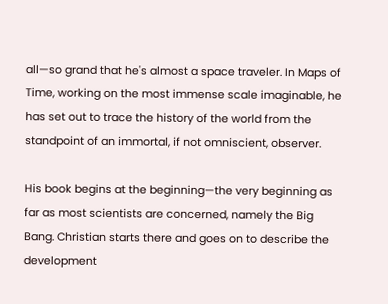all—so grand that he's almost a space traveler. In Maps of Time, working on the most immense scale imaginable, he has set out to trace the history of the world from the standpoint of an immortal, if not omniscient, observer.

His book begins at the beginning—the very beginning as far as most scientists are concerned, namely the Big Bang. Christian starts there and goes on to describe the development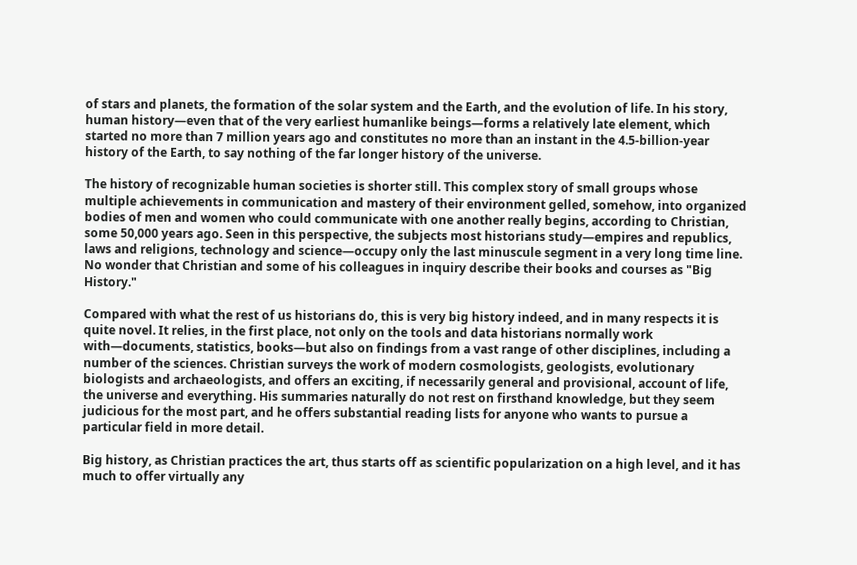of stars and planets, the formation of the solar system and the Earth, and the evolution of life. In his story, human history—even that of the very earliest humanlike beings—forms a relatively late element, which started no more than 7 million years ago and constitutes no more than an instant in the 4.5-billion-year history of the Earth, to say nothing of the far longer history of the universe.

The history of recognizable human societies is shorter still. This complex story of small groups whose multiple achievements in communication and mastery of their environment gelled, somehow, into organized bodies of men and women who could communicate with one another really begins, according to Christian, some 50,000 years ago. Seen in this perspective, the subjects most historians study—empires and republics, laws and religions, technology and science—occupy only the last minuscule segment in a very long time line. No wonder that Christian and some of his colleagues in inquiry describe their books and courses as "Big History."

Compared with what the rest of us historians do, this is very big history indeed, and in many respects it is quite novel. It relies, in the first place, not only on the tools and data historians normally work with—documents, statistics, books—but also on findings from a vast range of other disciplines, including a number of the sciences. Christian surveys the work of modern cosmologists, geologists, evolutionary biologists and archaeologists, and offers an exciting, if necessarily general and provisional, account of life, the universe and everything. His summaries naturally do not rest on firsthand knowledge, but they seem judicious for the most part, and he offers substantial reading lists for anyone who wants to pursue a particular field in more detail.

Big history, as Christian practices the art, thus starts off as scientific popularization on a high level, and it has much to offer virtually any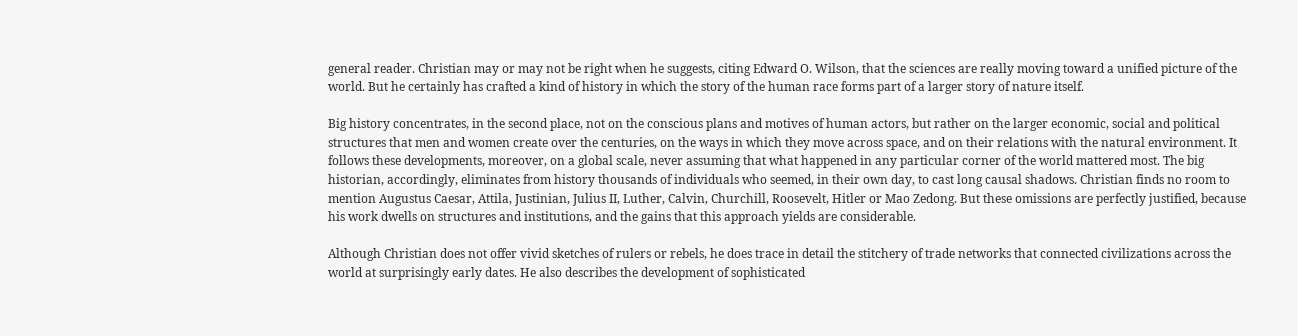general reader. Christian may or may not be right when he suggests, citing Edward O. Wilson, that the sciences are really moving toward a unified picture of the world. But he certainly has crafted a kind of history in which the story of the human race forms part of a larger story of nature itself.

Big history concentrates, in the second place, not on the conscious plans and motives of human actors, but rather on the larger economic, social and political structures that men and women create over the centuries, on the ways in which they move across space, and on their relations with the natural environment. It follows these developments, moreover, on a global scale, never assuming that what happened in any particular corner of the world mattered most. The big historian, accordingly, eliminates from history thousands of individuals who seemed, in their own day, to cast long causal shadows. Christian finds no room to mention Augustus Caesar, Attila, Justinian, Julius II, Luther, Calvin, Churchill, Roosevelt, Hitler or Mao Zedong. But these omissions are perfectly justified, because his work dwells on structures and institutions, and the gains that this approach yields are considerable.

Although Christian does not offer vivid sketches of rulers or rebels, he does trace in detail the stitchery of trade networks that connected civilizations across the world at surprisingly early dates. He also describes the development of sophisticated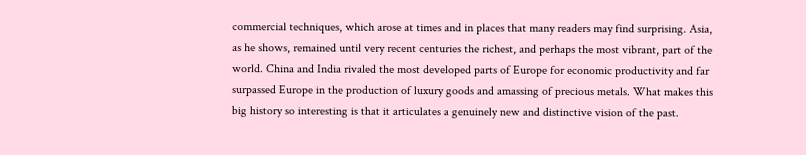commercial techniques, which arose at times and in places that many readers may find surprising. Asia, as he shows, remained until very recent centuries the richest, and perhaps the most vibrant, part of the world. China and India rivaled the most developed parts of Europe for economic productivity and far surpassed Europe in the production of luxury goods and amassing of precious metals. What makes this big history so interesting is that it articulates a genuinely new and distinctive vision of the past.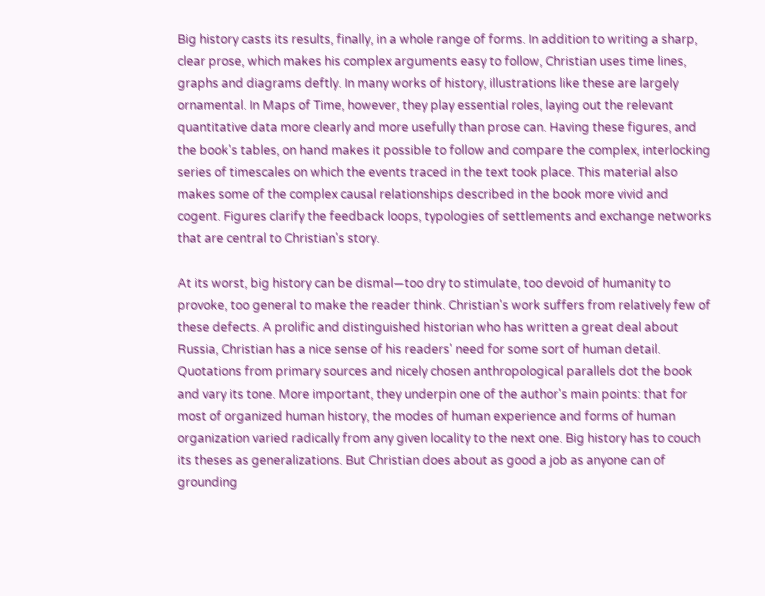Big history casts its results, finally, in a whole range of forms. In addition to writing a sharp, clear prose, which makes his complex arguments easy to follow, Christian uses time lines, graphs and diagrams deftly. In many works of history, illustrations like these are largely ornamental. In Maps of Time, however, they play essential roles, laying out the relevant quantitative data more clearly and more usefully than prose can. Having these figures, and the book's tables, on hand makes it possible to follow and compare the complex, interlocking series of timescales on which the events traced in the text took place. This material also makes some of the complex causal relationships described in the book more vivid and cogent. Figures clarify the feedback loops, typologies of settlements and exchange networks that are central to Christian's story.

At its worst, big history can be dismal—too dry to stimulate, too devoid of humanity to provoke, too general to make the reader think. Christian's work suffers from relatively few of these defects. A prolific and distinguished historian who has written a great deal about Russia, Christian has a nice sense of his readers' need for some sort of human detail. Quotations from primary sources and nicely chosen anthropological parallels dot the book and vary its tone. More important, they underpin one of the author's main points: that for most of organized human history, the modes of human experience and forms of human organization varied radically from any given locality to the next one. Big history has to couch its theses as generalizations. But Christian does about as good a job as anyone can of grounding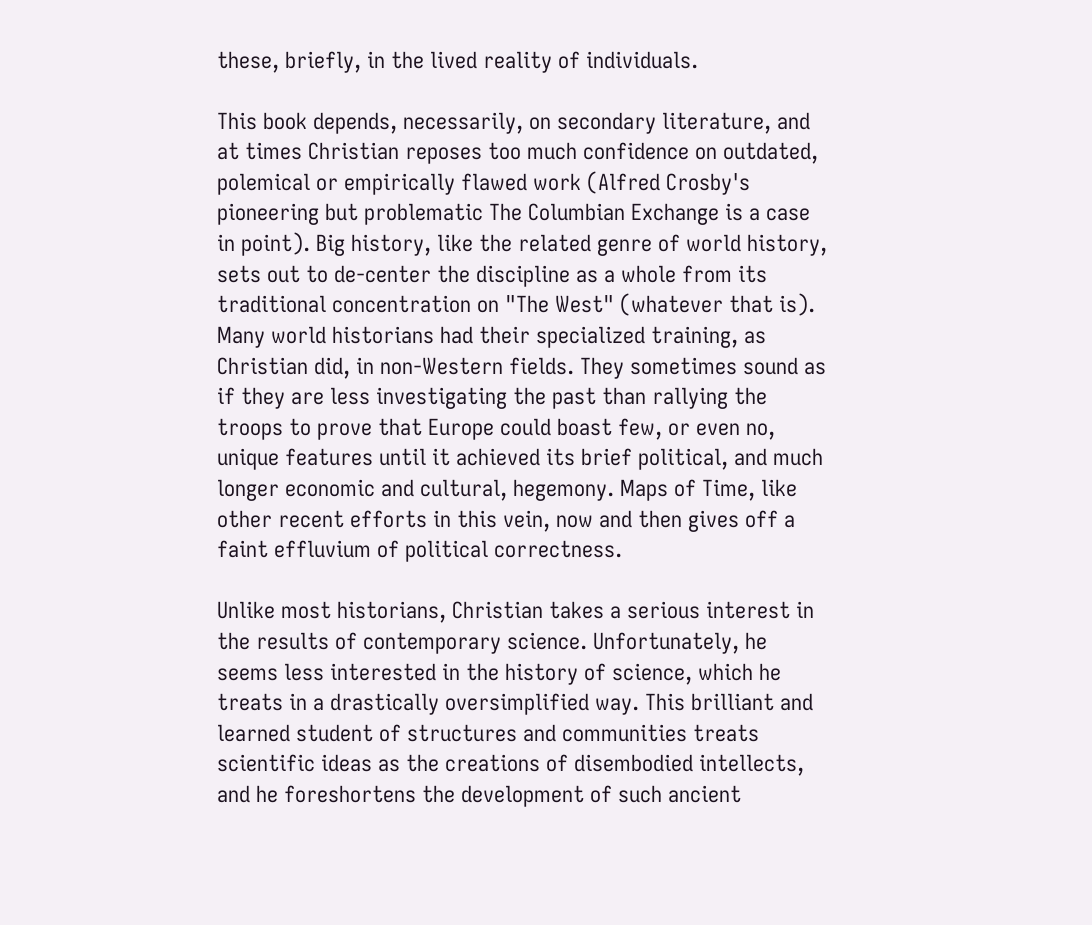these, briefly, in the lived reality of individuals.

This book depends, necessarily, on secondary literature, and at times Christian reposes too much confidence on outdated, polemical or empirically flawed work (Alfred Crosby's pioneering but problematic The Columbian Exchange is a case in point). Big history, like the related genre of world history, sets out to de-center the discipline as a whole from its traditional concentration on "The West" (whatever that is). Many world historians had their specialized training, as Christian did, in non-Western fields. They sometimes sound as if they are less investigating the past than rallying the troops to prove that Europe could boast few, or even no, unique features until it achieved its brief political, and much longer economic and cultural, hegemony. Maps of Time, like other recent efforts in this vein, now and then gives off a faint effluvium of political correctness.

Unlike most historians, Christian takes a serious interest in the results of contemporary science. Unfortunately, he seems less interested in the history of science, which he treats in a drastically oversimplified way. This brilliant and learned student of structures and communities treats scientific ideas as the creations of disembodied intellects, and he foreshortens the development of such ancient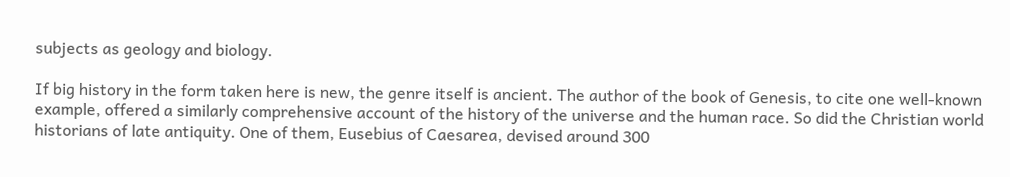subjects as geology and biology.

If big history in the form taken here is new, the genre itself is ancient. The author of the book of Genesis, to cite one well-known example, offered a similarly comprehensive account of the history of the universe and the human race. So did the Christian world historians of late antiquity. One of them, Eusebius of Caesarea, devised around 300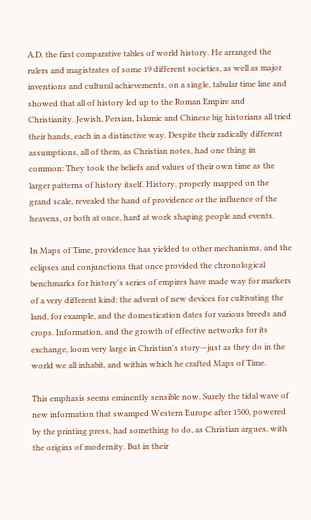A.D. the first comparative tables of world history. He arranged the rulers and magistrates of some 19 different societies, as well as major inventions and cultural achievements, on a single, tabular time line and showed that all of history led up to the Roman Empire and Christianity. Jewish, Persian, Islamic and Chinese big historians all tried their hands, each in a distinctive way. Despite their radically different assumptions, all of them, as Christian notes, had one thing in common: They took the beliefs and values of their own time as the larger patterns of history itself. History, properly mapped on the grand scale, revealed the hand of providence or the influence of the heavens, or both at once, hard at work shaping people and events.

In Maps of Time, providence has yielded to other mechanisms, and the eclipses and conjunctions that once provided the chronological benchmarks for history's series of empires have made way for markers of a very different kind: the advent of new devices for cultivating the land, for example, and the domestication dates for various breeds and crops. Information, and the growth of effective networks for its exchange, loom very large in Christian's story—just as they do in the world we all inhabit, and within which he crafted Maps of Time.

This emphasis seems eminently sensible now. Surely the tidal wave of new information that swamped Western Europe after 1500, powered by the printing press, had something to do, as Christian argues, with the origins of modernity. But in their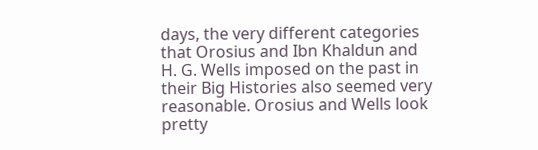days, the very different categories that Orosius and Ibn Khaldun and H. G. Wells imposed on the past in their Big Histories also seemed very reasonable. Orosius and Wells look pretty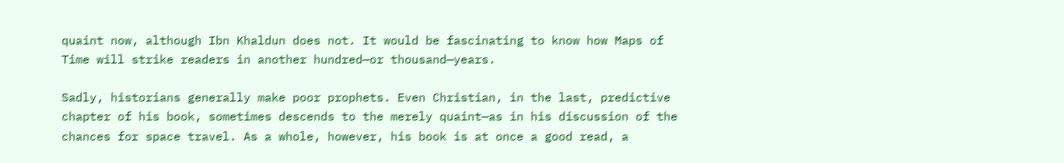quaint now, although Ibn Khaldun does not. It would be fascinating to know how Maps of Time will strike readers in another hundred—or thousand—years.

Sadly, historians generally make poor prophets. Even Christian, in the last, predictive chapter of his book, sometimes descends to the merely quaint—as in his discussion of the chances for space travel. As a whole, however, his book is at once a good read, a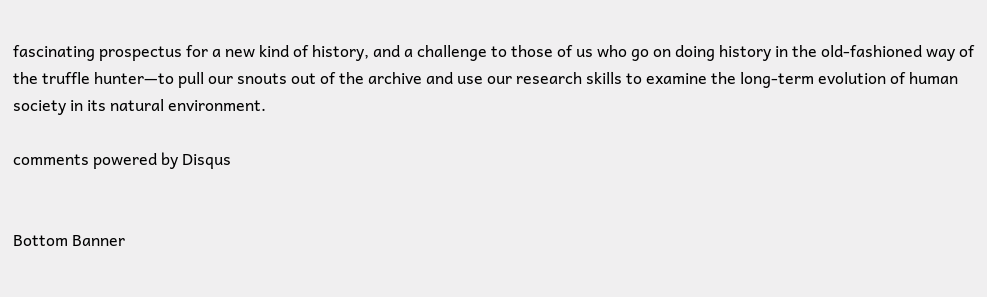fascinating prospectus for a new kind of history, and a challenge to those of us who go on doing history in the old-fashioned way of the truffle hunter—to pull our snouts out of the archive and use our research skills to examine the long-term evolution of human society in its natural environment.

comments powered by Disqus


Bottom Banner